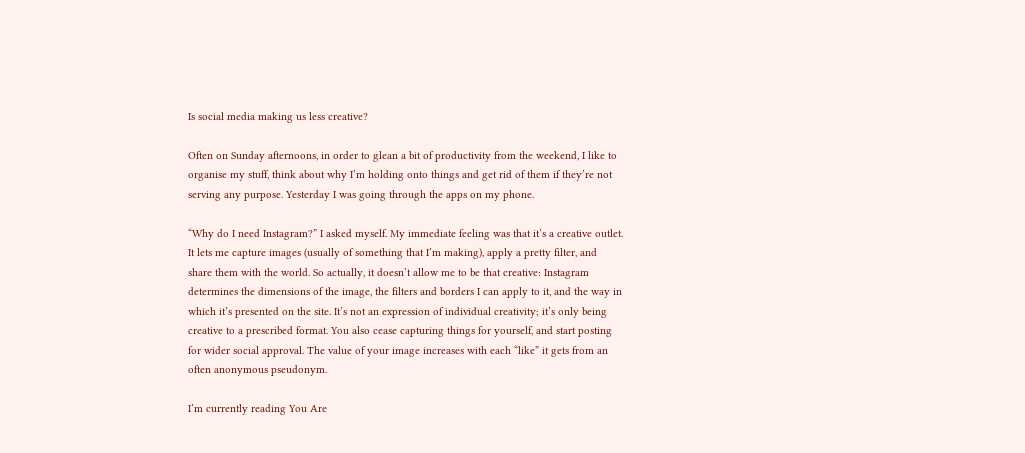Is social media making us less creative?

Often on Sunday afternoons, in order to glean a bit of productivity from the weekend, I like to organise my stuff, think about why I’m holding onto things and get rid of them if they’re not serving any purpose. Yesterday I was going through the apps on my phone.

“Why do I need Instagram?” I asked myself. My immediate feeling was that it’s a creative outlet. It lets me capture images (usually of something that I’m making), apply a pretty filter, and share them with the world. So actually, it doesn’t allow me to be that creative: Instagram determines the dimensions of the image, the filters and borders I can apply to it, and the way in which it’s presented on the site. It’s not an expression of individual creativity; it’s only being creative to a prescribed format. You also cease capturing things for yourself, and start posting for wider social approval. The value of your image increases with each “like” it gets from an often anonymous pseudonym.

I’m currently reading You Are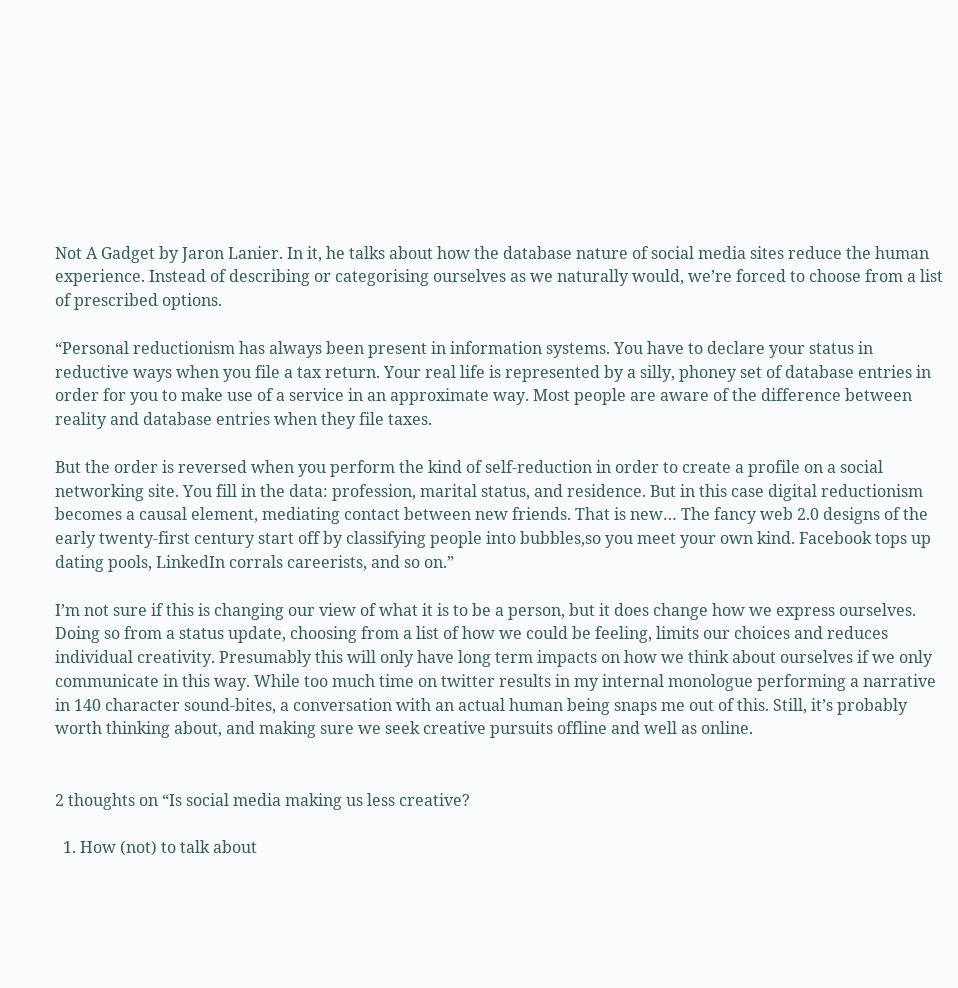Not A Gadget by Jaron Lanier. In it, he talks about how the database nature of social media sites reduce the human experience. Instead of describing or categorising ourselves as we naturally would, we’re forced to choose from a list of prescribed options.

“Personal reductionism has always been present in information systems. You have to declare your status in reductive ways when you file a tax return. Your real life is represented by a silly, phoney set of database entries in order for you to make use of a service in an approximate way. Most people are aware of the difference between reality and database entries when they file taxes.

But the order is reversed when you perform the kind of self-reduction in order to create a profile on a social networking site. You fill in the data: profession, marital status, and residence. But in this case digital reductionism becomes a causal element, mediating contact between new friends. That is new… The fancy web 2.0 designs of the early twenty-first century start off by classifying people into bubbles,so you meet your own kind. Facebook tops up dating pools, LinkedIn corrals careerists, and so on.”

I’m not sure if this is changing our view of what it is to be a person, but it does change how we express ourselves. Doing so from a status update, choosing from a list of how we could be feeling, limits our choices and reduces individual creativity. Presumably this will only have long term impacts on how we think about ourselves if we only communicate in this way. While too much time on twitter results in my internal monologue performing a narrative in 140 character sound-bites, a conversation with an actual human being snaps me out of this. Still, it’s probably worth thinking about, and making sure we seek creative pursuits offline and well as online.


2 thoughts on “Is social media making us less creative?

  1. How (not) to talk about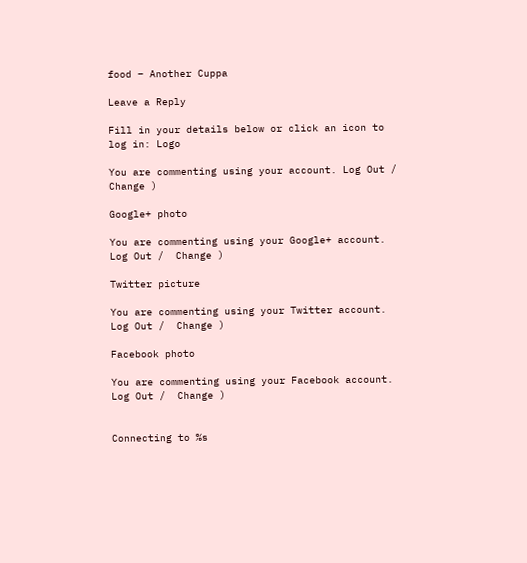food – Another Cuppa

Leave a Reply

Fill in your details below or click an icon to log in: Logo

You are commenting using your account. Log Out /  Change )

Google+ photo

You are commenting using your Google+ account. Log Out /  Change )

Twitter picture

You are commenting using your Twitter account. Log Out /  Change )

Facebook photo

You are commenting using your Facebook account. Log Out /  Change )


Connecting to %s